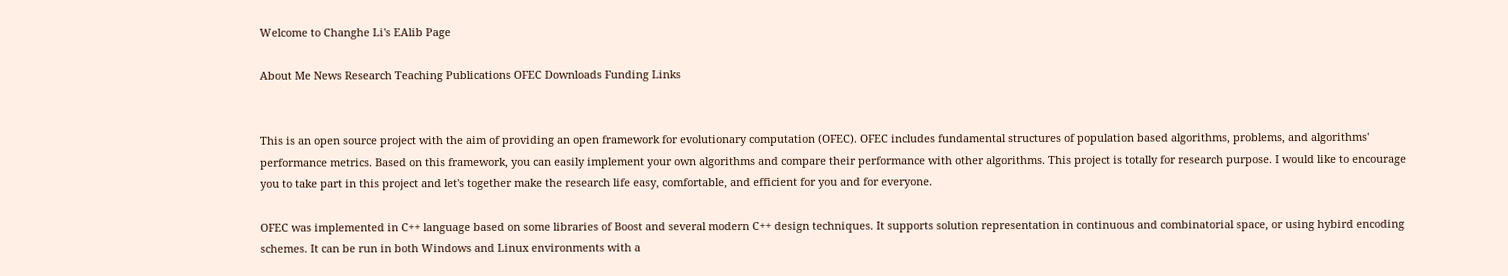Welcome to Changhe Li's EAlib Page

About Me News Research Teaching Publications OFEC Downloads Funding Links


This is an open source project with the aim of providing an open framework for evolutionary computation (OFEC). OFEC includes fundamental structures of population based algorithms, problems, and algorithms' performance metrics. Based on this framework, you can easily implement your own algorithms and compare their performance with other algorithms. This project is totally for research purpose. I would like to encourage you to take part in this project and let's together make the research life easy, comfortable, and efficient for you and for everyone.

OFEC was implemented in C++ language based on some libraries of Boost and several modern C++ design techniques. It supports solution representation in continuous and combinatorial space, or using hybird encoding schemes. It can be run in both Windows and Linux environments with a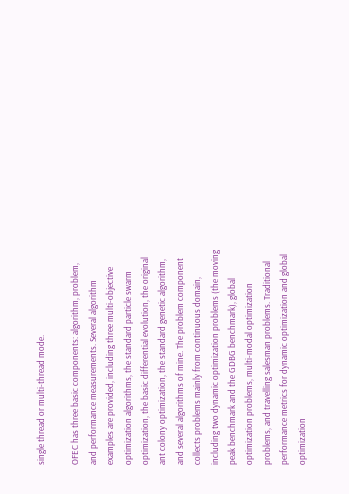single thread or multi-thread mode.

OFEC has three basic components: algorithm, problem, and performance measurements. Several algorithm examples are provided, including three multi-objective optimization algorithms, the standard particle swarm optimization, the basic differential evolution, the original ant colony optimization, the standard genetic algorithm, and several algorithms of mine. The problem component collects problems mainly from continuous domain, including two dynamic optimization problems (the moving peak benchmark and the GDBG benchmark), global optimization problems, multi-modal optimization problems, and travelling salesman problems. Traditional performance metrics for dynamic optimization and global optimization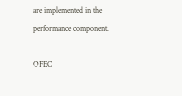are implemented in the performance component.

OFEC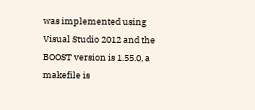was implemented using Visual Studio 2012 and the BOOST version is 1.55.0, a makefile is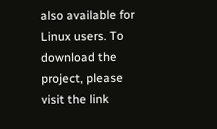also available for Linux users. To download the project, please visit the link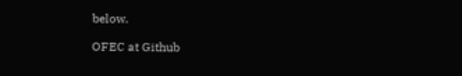below.

OFEC at Github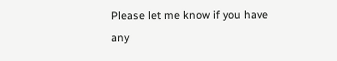Please let me know if you have any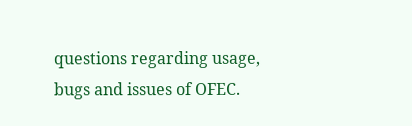questions regarding usage, bugs and issues of OFEC.